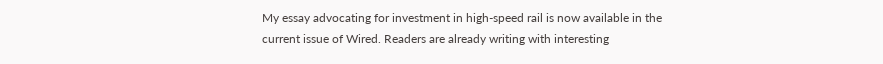My essay advocating for investment in high-speed rail is now available in the current issue of Wired. Readers are already writing with interesting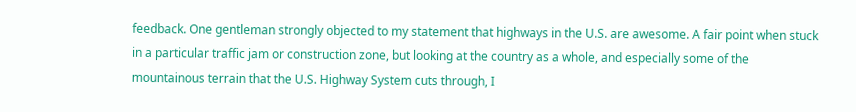feedback. One gentleman strongly objected to my statement that highways in the U.S. are awesome. A fair point when stuck in a particular traffic jam or construction zone, but looking at the country as a whole, and especially some of the mountainous terrain that the U.S. Highway System cuts through, I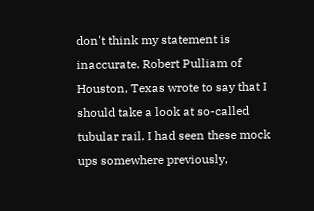don't think my statement is inaccurate. Robert Pulliam of Houston, Texas wrote to say that I should take a look at so-called tubular rail. I had seen these mock ups somewhere previously,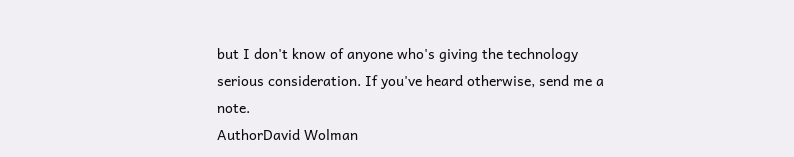but I don't know of anyone who's giving the technology serious consideration. If you've heard otherwise, send me a note.
AuthorDavid Wolman